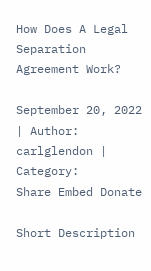How Does A Legal Separation Agreement Work?

September 20, 2022 | Author: carlglendon | Category:
Share Embed Donate

Short Description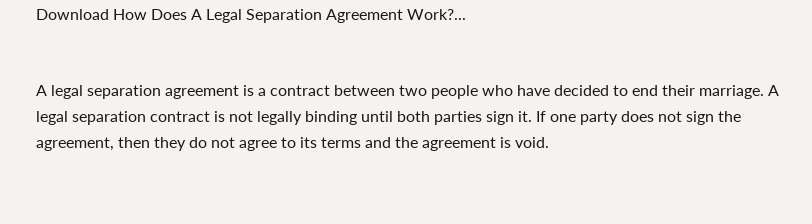Download How Does A Legal Separation Agreement Work?...


A legal separation agreement is a contract between two people who have decided to end their marriage. A legal separation contract is not legally binding until both parties sign it. If one party does not sign the agreement, then they do not agree to its terms and the agreement is void.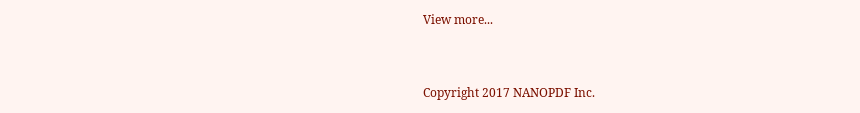View more...


Copyright 2017 NANOPDF Inc.